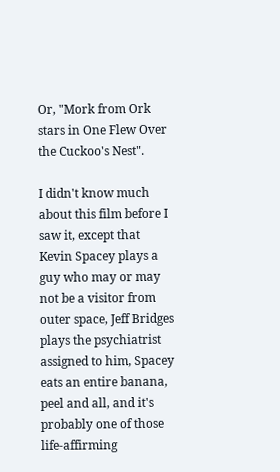Or, "Mork from Ork stars in One Flew Over the Cuckoo's Nest".

I didn't know much about this film before I saw it, except that Kevin Spacey plays a guy who may or may not be a visitor from outer space, Jeff Bridges plays the psychiatrist assigned to him, Spacey eats an entire banana, peel and all, and it's probably one of those life-affirming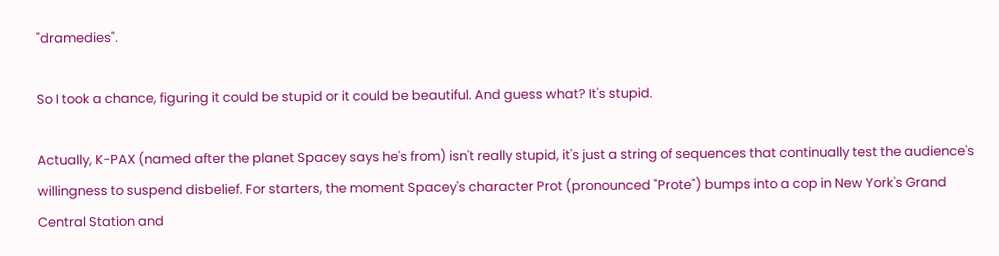"dramedies".

So I took a chance, figuring it could be stupid or it could be beautiful. And guess what? It's stupid.

Actually, K-PAX (named after the planet Spacey says he's from) isn't really stupid, it's just a string of sequences that continually test the audience's willingness to suspend disbelief. For starters, the moment Spacey's character Prot (pronounced "Prote") bumps into a cop in New York's Grand Central Station and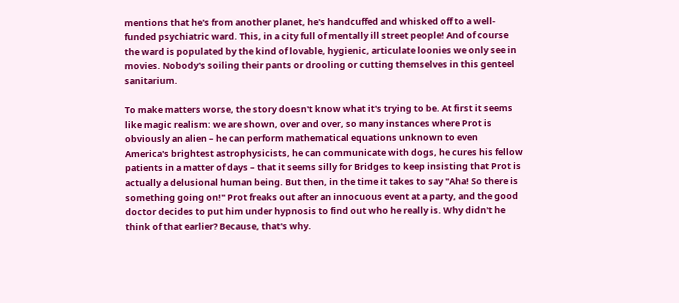mentions that he's from another planet, he's handcuffed and whisked off to a well-funded psychiatric ward. This, in a city full of mentally ill street people! And of course the ward is populated by the kind of lovable, hygienic, articulate loonies we only see in movies. Nobody's soiling their pants or drooling or cutting themselves in this genteel sanitarium.

To make matters worse, the story doesn't know what it's trying to be. At first it seems like magic realism: we are shown, over and over, so many instances where Prot is obviously an alien – he can perform mathematical equations unknown to even America's brightest astrophysicists, he can communicate with dogs, he cures his fellow patients in a matter of days – that it seems silly for Bridges to keep insisting that Prot is actually a delusional human being. But then, in the time it takes to say "Aha! So there is something going on!" Prot freaks out after an innocuous event at a party, and the good doctor decides to put him under hypnosis to find out who he really is. Why didn't he think of that earlier? Because, that's why.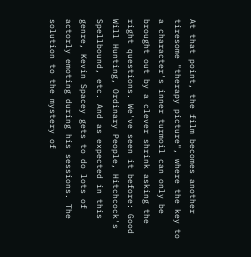At that point, the film becomes another tiresome "therapy picture", where the key to a character's inner turmoil can only be brought out by a clever shrink asking the right questions. We've seen it before: Good Will Hunting, Ordinary People, Hitchcock's Spellbound, etc. And as expected in this genre, Kevin Spacey gets to do lots of actorly emoting during his sessions. The solution to the mystery of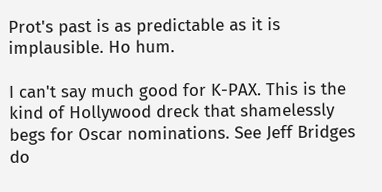Prot's past is as predictable as it is implausible. Ho hum.

I can't say much good for K-PAX. This is the kind of Hollywood dreck that shamelessly begs for Oscar nominations. See Jeff Bridges do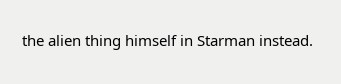the alien thing himself in Starman instead.